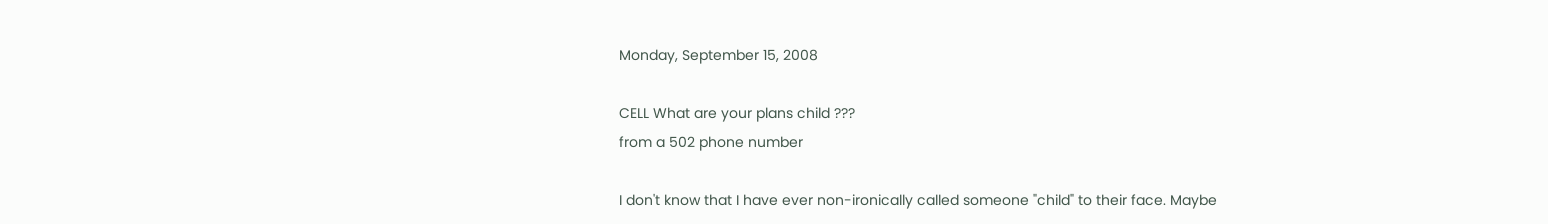Monday, September 15, 2008

CELL What are your plans child ???
from a 502 phone number

I don't know that I have ever non-ironically called someone "child" to their face. Maybe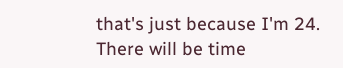that's just because I'm 24. There will be time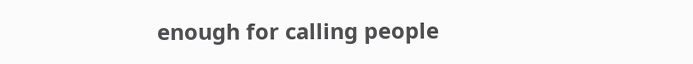enough for calling people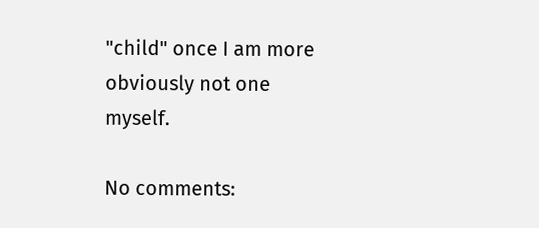"child" once I am more obviously not one myself.

No comments: